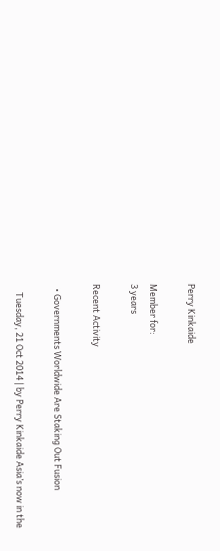Perry Kinkaide

Member for:
3 years

Recent Activity

  • Governments Worldwide Are Staking Out Fusion

    Tuesday, 21 Oct 2014 | by Perry Kinkaide Asia’s now in the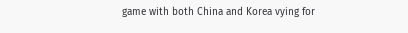game with both China and Korea vying for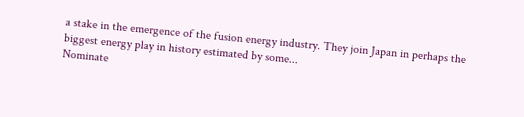a stake in the emergence of the fusion energy industry. They join Japan in perhaps the biggest energy play in history estimated by some...
Nominate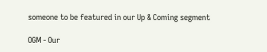someone to be featured in our Up & Coming segment

OGM - Our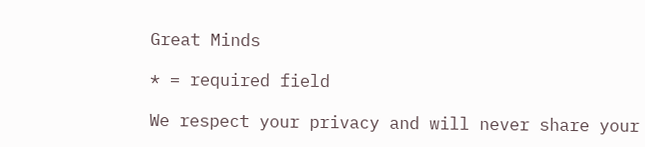Great Minds

* = required field

We respect your privacy and will never share your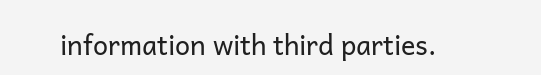information with third parties.